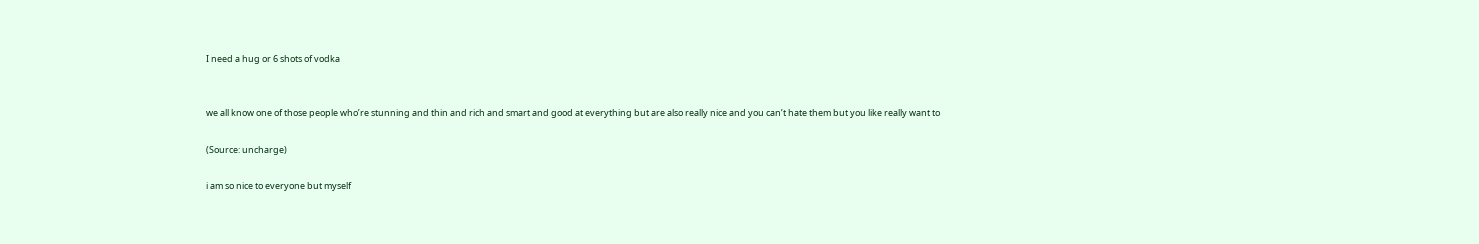I need a hug or 6 shots of vodka


we all know one of those people who’re stunning and thin and rich and smart and good at everything but are also really nice and you can’t hate them but you like really want to

(Source: uncharge)

i am so nice to everyone but myself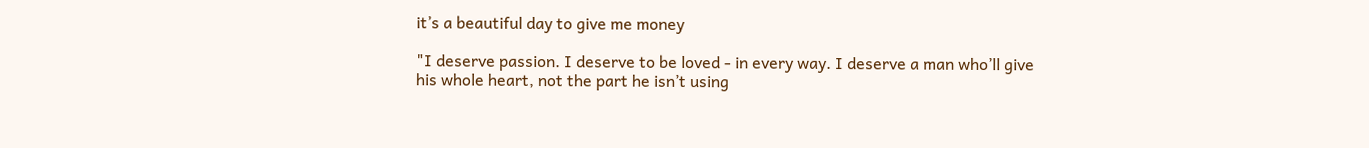it’s a beautiful day to give me money

"I deserve passion. I deserve to be loved - in every way. I deserve a man who’ll give his whole heart, not the part he isn’t using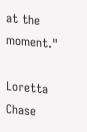at the moment."

Loretta Chase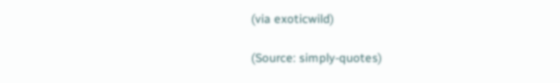(via exoticwild)

(Source: simply-quotes)